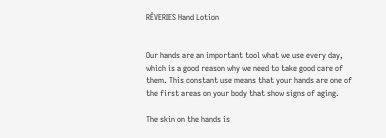RÊVERIES Hand Lotion


Our hands are an important tool what we use every day, which is a good reason why we need to take good care of them. This constant use means that your hands are one of the first areas on your body that show signs of aging.

The skin on the hands is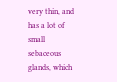very thin, and has a lot of small sebaceous glands, which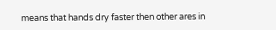means that hands dry faster then other ares in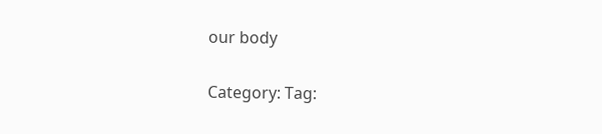our body

Category: Tag: